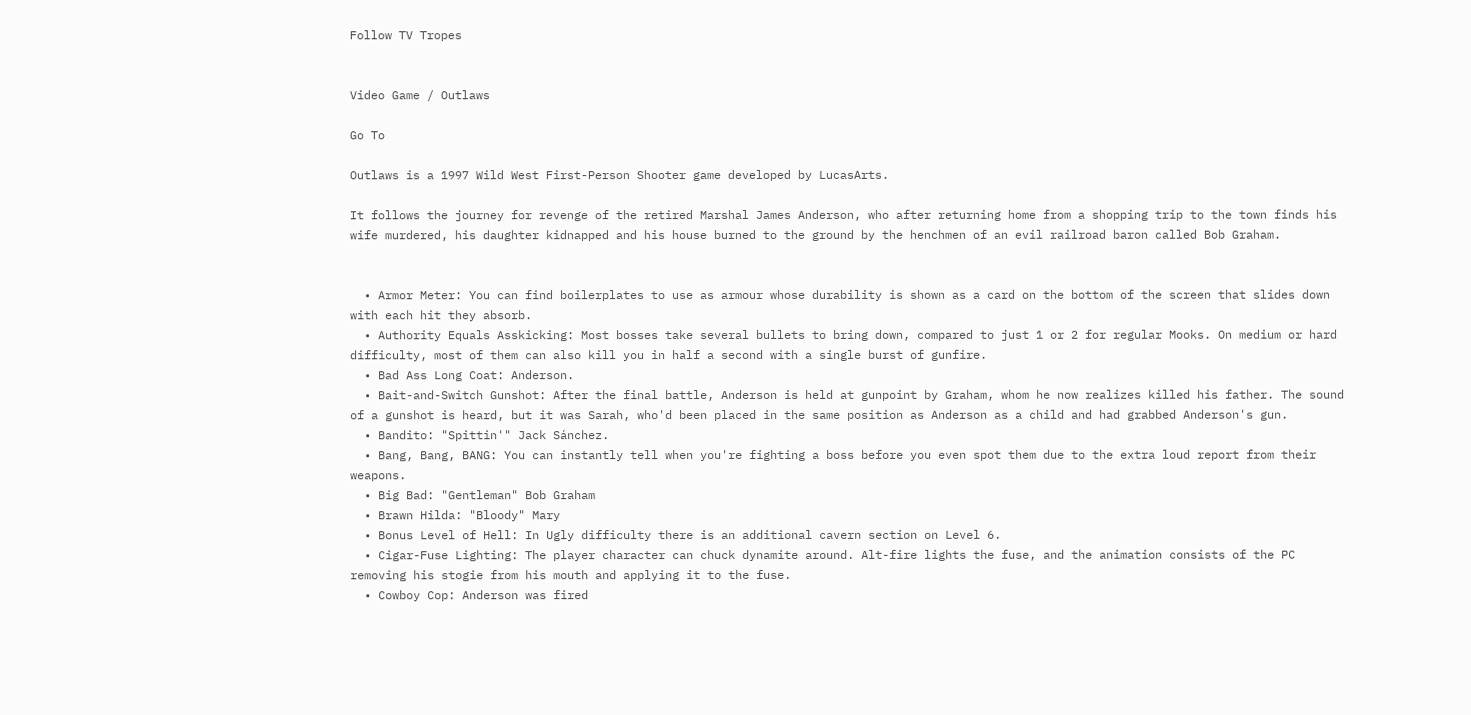Follow TV Tropes


Video Game / Outlaws

Go To

Outlaws is a 1997 Wild West First-Person Shooter game developed by LucasArts.

It follows the journey for revenge of the retired Marshal James Anderson, who after returning home from a shopping trip to the town finds his wife murdered, his daughter kidnapped and his house burned to the ground by the henchmen of an evil railroad baron called Bob Graham.


  • Armor Meter: You can find boilerplates to use as armour whose durability is shown as a card on the bottom of the screen that slides down with each hit they absorb.
  • Authority Equals Asskicking: Most bosses take several bullets to bring down, compared to just 1 or 2 for regular Mooks. On medium or hard difficulty, most of them can also kill you in half a second with a single burst of gunfire.
  • Bad Ass Long Coat: Anderson.
  • Bait-and-Switch Gunshot: After the final battle, Anderson is held at gunpoint by Graham, whom he now realizes killed his father. The sound of a gunshot is heard, but it was Sarah, who'd been placed in the same position as Anderson as a child and had grabbed Anderson's gun.
  • Bandito: "Spittin'" Jack Sánchez.
  • Bang, Bang, BANG: You can instantly tell when you're fighting a boss before you even spot them due to the extra loud report from their weapons.
  • Big Bad: "Gentleman" Bob Graham
  • Brawn Hilda: "Bloody" Mary
  • Bonus Level of Hell: In Ugly difficulty there is an additional cavern section on Level 6.
  • Cigar-Fuse Lighting: The player character can chuck dynamite around. Alt-fire lights the fuse, and the animation consists of the PC removing his stogie from his mouth and applying it to the fuse.
  • Cowboy Cop: Anderson was fired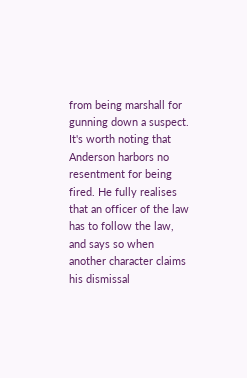from being marshall for gunning down a suspect. It's worth noting that Anderson harbors no resentment for being fired. He fully realises that an officer of the law has to follow the law, and says so when another character claims his dismissal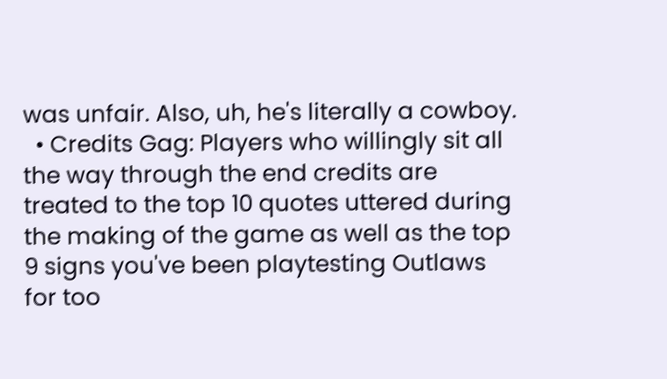was unfair. Also, uh, he's literally a cowboy.
  • Credits Gag: Players who willingly sit all the way through the end credits are treated to the top 10 quotes uttered during the making of the game as well as the top 9 signs you've been playtesting Outlaws for too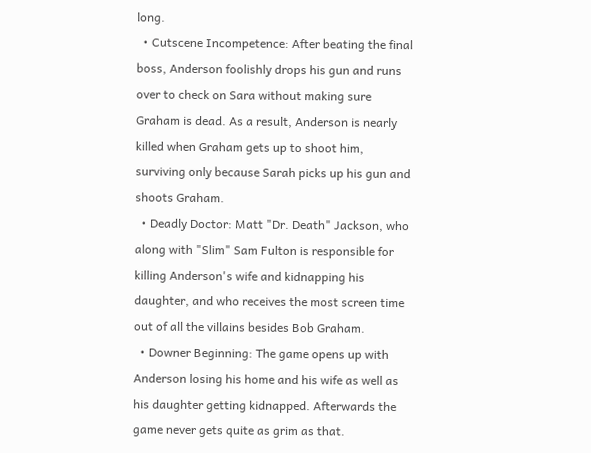long.
  • Cutscene Incompetence: After beating the final boss, Anderson foolishly drops his gun and runs over to check on Sara without making sure Graham is dead. As a result, Anderson is nearly killed when Graham gets up to shoot him, surviving only because Sarah picks up his gun and shoots Graham.
  • Deadly Doctor: Matt "Dr. Death" Jackson, who along with "Slim" Sam Fulton is responsible for killing Anderson's wife and kidnapping his daughter, and who receives the most screen time out of all the villains besides Bob Graham.
  • Downer Beginning: The game opens up with Anderson losing his home and his wife as well as his daughter getting kidnapped. Afterwards the game never gets quite as grim as that.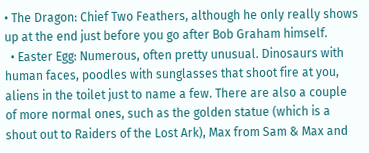• The Dragon: Chief Two Feathers, although he only really shows up at the end just before you go after Bob Graham himself.
  • Easter Egg: Numerous, often pretty unusual. Dinosaurs with human faces, poodles with sunglasses that shoot fire at you, aliens in the toilet just to name a few. There are also a couple of more normal ones, such as the golden statue (which is a shout out to Raiders of the Lost Ark), Max from Sam & Max and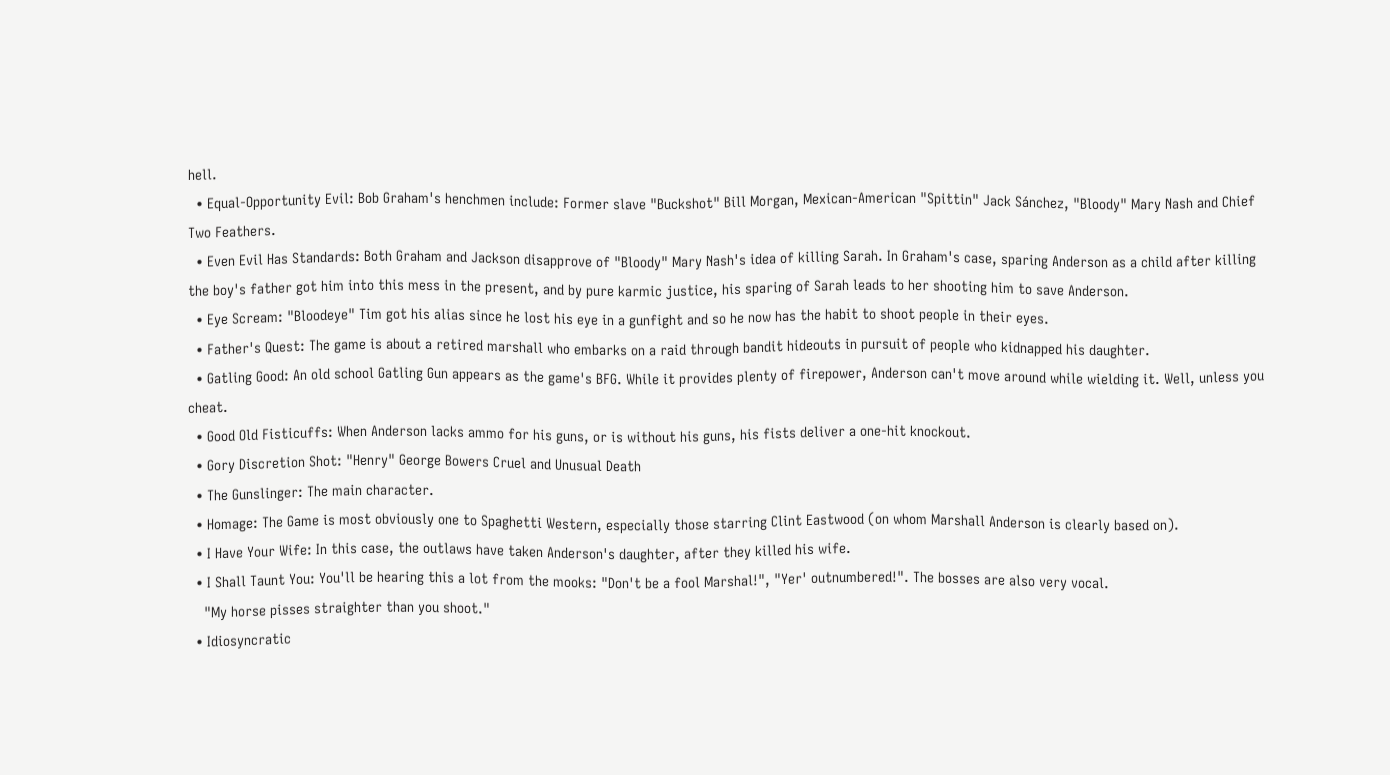hell.
  • Equal-Opportunity Evil: Bob Graham's henchmen include: Former slave "Buckshot" Bill Morgan, Mexican-American "Spittin" Jack Sánchez, "Bloody" Mary Nash and Chief Two Feathers.
  • Even Evil Has Standards: Both Graham and Jackson disapprove of "Bloody" Mary Nash's idea of killing Sarah. In Graham's case, sparing Anderson as a child after killing the boy's father got him into this mess in the present, and by pure karmic justice, his sparing of Sarah leads to her shooting him to save Anderson.
  • Eye Scream: "Bloodeye" Tim got his alias since he lost his eye in a gunfight and so he now has the habit to shoot people in their eyes.
  • Father's Quest: The game is about a retired marshall who embarks on a raid through bandit hideouts in pursuit of people who kidnapped his daughter.
  • Gatling Good: An old school Gatling Gun appears as the game's BFG. While it provides plenty of firepower, Anderson can't move around while wielding it. Well, unless you cheat.
  • Good Old Fisticuffs: When Anderson lacks ammo for his guns, or is without his guns, his fists deliver a one-hit knockout.
  • Gory Discretion Shot: "Henry" George Bowers Cruel and Unusual Death
  • The Gunslinger: The main character.
  • Homage: The Game is most obviously one to Spaghetti Western, especially those starring Clint Eastwood (on whom Marshall Anderson is clearly based on).
  • I Have Your Wife: In this case, the outlaws have taken Anderson's daughter, after they killed his wife.
  • I Shall Taunt You: You'll be hearing this a lot from the mooks: "Don't be a fool Marshal!", "Yer' outnumbered!". The bosses are also very vocal.
    "My horse pisses straighter than you shoot."
  • Idiosyncratic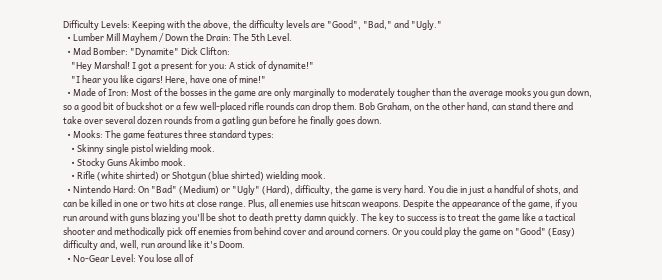Difficulty Levels: Keeping with the above, the difficulty levels are "Good", "Bad," and "Ugly."
  • Lumber Mill Mayhem / Down the Drain: The 5th Level.
  • Mad Bomber: "Dynamite" Dick Clifton:
    "Hey Marshal! I got a present for you: A stick of dynamite!"
    "I hear you like cigars! Here, have one of mine!"
  • Made of Iron: Most of the bosses in the game are only marginally to moderately tougher than the average mooks you gun down, so a good bit of buckshot or a few well-placed rifle rounds can drop them. Bob Graham, on the other hand, can stand there and take over several dozen rounds from a gatling gun before he finally goes down.
  • Mooks: The game features three standard types:
    • Skinny single pistol wielding mook.
    • Stocky Guns Akimbo mook.
    • Rifle (white shirted) or Shotgun (blue shirted) wielding mook.
  • Nintendo Hard: On "Bad" (Medium) or "Ugly" (Hard), difficulty, the game is very hard. You die in just a handful of shots, and can be killed in one or two hits at close range. Plus, all enemies use hitscan weapons. Despite the appearance of the game, if you run around with guns blazing you'll be shot to death pretty damn quickly. The key to success is to treat the game like a tactical shooter and methodically pick off enemies from behind cover and around corners. Or you could play the game on "Good" (Easy) difficulty and, well, run around like it's Doom.
  • No-Gear Level: You lose all of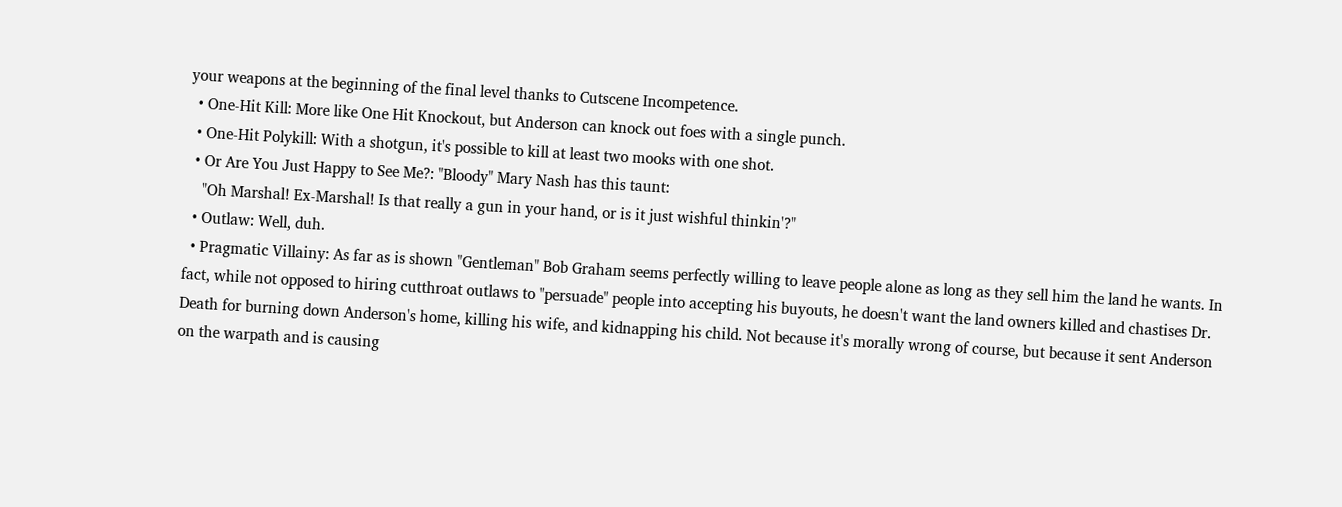your weapons at the beginning of the final level thanks to Cutscene Incompetence.
  • One-Hit Kill: More like One Hit Knockout, but Anderson can knock out foes with a single punch.
  • One-Hit Polykill: With a shotgun, it's possible to kill at least two mooks with one shot.
  • Or Are You Just Happy to See Me?: "Bloody" Mary Nash has this taunt:
    "Oh Marshal! Ex-Marshal! Is that really a gun in your hand, or is it just wishful thinkin'?"
  • Outlaw: Well, duh.
  • Pragmatic Villainy: As far as is shown "Gentleman" Bob Graham seems perfectly willing to leave people alone as long as they sell him the land he wants. In fact, while not opposed to hiring cutthroat outlaws to "persuade" people into accepting his buyouts, he doesn't want the land owners killed and chastises Dr. Death for burning down Anderson's home, killing his wife, and kidnapping his child. Not because it's morally wrong of course, but because it sent Anderson on the warpath and is causing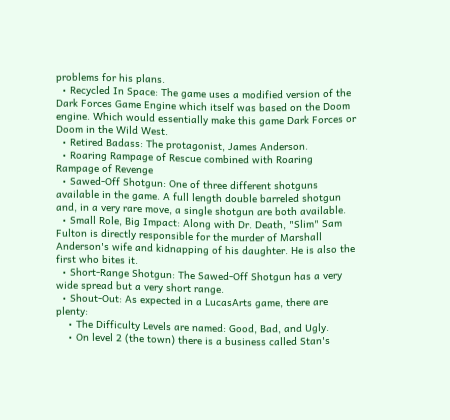problems for his plans.
  • Recycled In Space: The game uses a modified version of the Dark Forces Game Engine which itself was based on the Doom engine. Which would essentially make this game Dark Forces or Doom in the Wild West.
  • Retired Badass: The protagonist, James Anderson.
  • Roaring Rampage of Rescue combined with Roaring Rampage of Revenge
  • Sawed-Off Shotgun: One of three different shotguns available in the game. A full length double barreled shotgun and, in a very rare move, a single shotgun are both available.
  • Small Role, Big Impact: Along with Dr. Death, "Slim" Sam Fulton is directly responsible for the murder of Marshall Anderson's wife and kidnapping of his daughter. He is also the first who bites it.
  • Short-Range Shotgun: The Sawed-Off Shotgun has a very wide spread but a very short range.
  • Shout-Out: As expected in a LucasArts game, there are plenty:
    • The Difficulty Levels are named: Good, Bad, and Ugly.
    • On level 2 (the town) there is a business called Stan's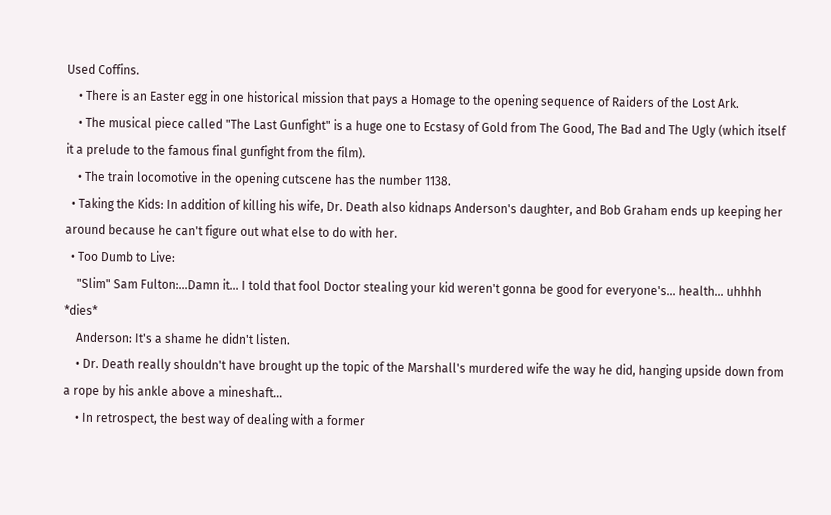Used Coffins.
    • There is an Easter egg in one historical mission that pays a Homage to the opening sequence of Raiders of the Lost Ark.
    • The musical piece called "The Last Gunfight" is a huge one to Ecstasy of Gold from The Good, The Bad and The Ugly (which itself it a prelude to the famous final gunfight from the film).
    • The train locomotive in the opening cutscene has the number 1138.
  • Taking the Kids: In addition of killing his wife, Dr. Death also kidnaps Anderson's daughter, and Bob Graham ends up keeping her around because he can't figure out what else to do with her.
  • Too Dumb to Live:
    "Slim" Sam Fulton:...Damn it... I told that fool Doctor stealing your kid weren't gonna be good for everyone's... health... uhhhh *dies*
    Anderson: It's a shame he didn't listen.
    • Dr. Death really shouldn't have brought up the topic of the Marshall's murdered wife the way he did, hanging upside down from a rope by his ankle above a mineshaft...
    • In retrospect, the best way of dealing with a former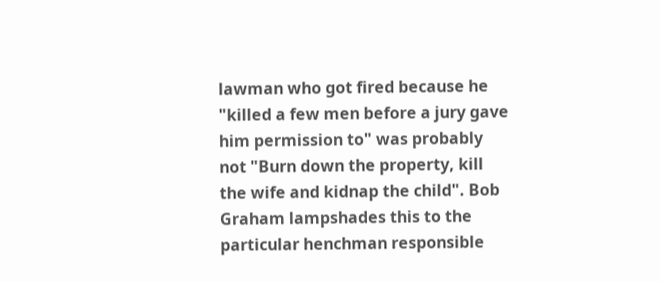lawman who got fired because he "killed a few men before a jury gave him permission to" was probably not "Burn down the property, kill the wife and kidnap the child". Bob Graham lampshades this to the particular henchman responsible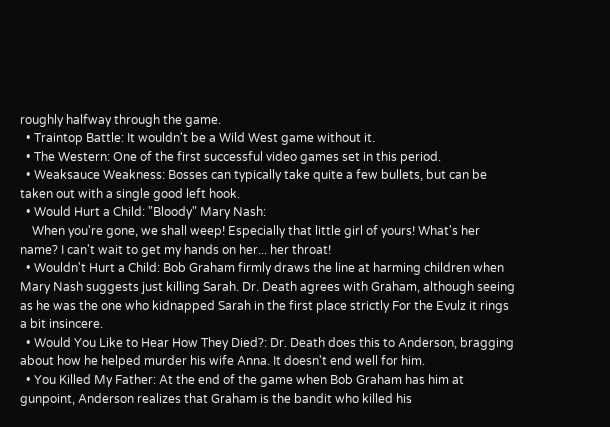roughly halfway through the game.
  • Traintop Battle: It wouldn't be a Wild West game without it.
  • The Western: One of the first successful video games set in this period.
  • Weaksauce Weakness: Bosses can typically take quite a few bullets, but can be taken out with a single good left hook.
  • Would Hurt a Child: "Bloody" Mary Nash:
    When you're gone, we shall weep! Especially that little girl of yours! What's her name? I can't wait to get my hands on her... her throat!
  • Wouldn't Hurt a Child: Bob Graham firmly draws the line at harming children when Mary Nash suggests just killing Sarah. Dr. Death agrees with Graham, although seeing as he was the one who kidnapped Sarah in the first place strictly For the Evulz it rings a bit insincere.
  • Would You Like to Hear How They Died?: Dr. Death does this to Anderson, bragging about how he helped murder his wife Anna. It doesn't end well for him.
  • You Killed My Father: At the end of the game when Bob Graham has him at gunpoint, Anderson realizes that Graham is the bandit who killed his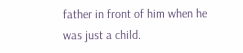father in front of him when he was just a child.